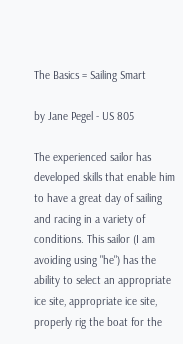The Basics = Sailing Smart

by Jane Pegel - US 805

The experienced sailor has developed skills that enable him to have a great day of sailing and racing in a variety of conditions. This sailor (I am avoiding using "he") has the ability to select an appropriate ice site, appropriate ice site, properly rig the boat for the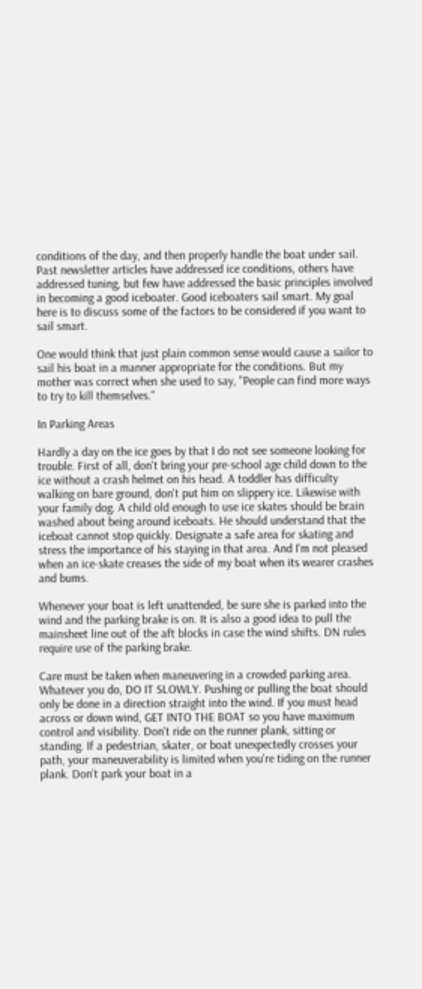conditions of the day, and then properly handle the boat under sail. Past newsletter articles have addressed ice conditions, others have addressed tuning, but few have addressed the basic principles involved in becoming a good iceboater. Good iceboaters sail smart. My goal here is to discuss some of the factors to be considered if you want to sail smart.

One would think that just plain common sense would cause a sailor to sail his boat in a manner appropriate for the conditions. But my mother was correct when she used to say, "People can find more ways to try to kill themselves."

In Parking Areas

Hardly a day on the ice goes by that I do not see someone looking for trouble. First of all, don't bring your pre-school age child down to the ice without a crash helmet on his head. A toddler has difficulty walking on bare ground, don't put him on slippery ice. Likewise with your family dog. A child old enough to use ice skates should be brain washed about being around iceboats. He should understand that the iceboat cannot stop quickly. Designate a safe area for skating and stress the importance of his staying in that area. And I'm not pleased when an ice-skate creases the side of my boat when its wearer crashes and bums.

Whenever your boat is left unattended, be sure she is parked into the wind and the parking brake is on. It is also a good idea to pull the mainsheet line out of the aft blocks in case the wind shifts. DN rules require use of the parking brake.

Care must be taken when maneuvering in a crowded parking area. Whatever you do, DO IT SLOWLY. Pushing or pulling the boat should only be done in a direction straight into the wind. If you must head across or down wind, GET INTO THE BOAT so you have maximum control and visibility. Don't ride on the runner plank, sitting or standing. If a pedestrian, skater, or boat unexpectedly crosses your path, your maneuverability is limited when you're tiding on the runner plank. Don't park your boat in a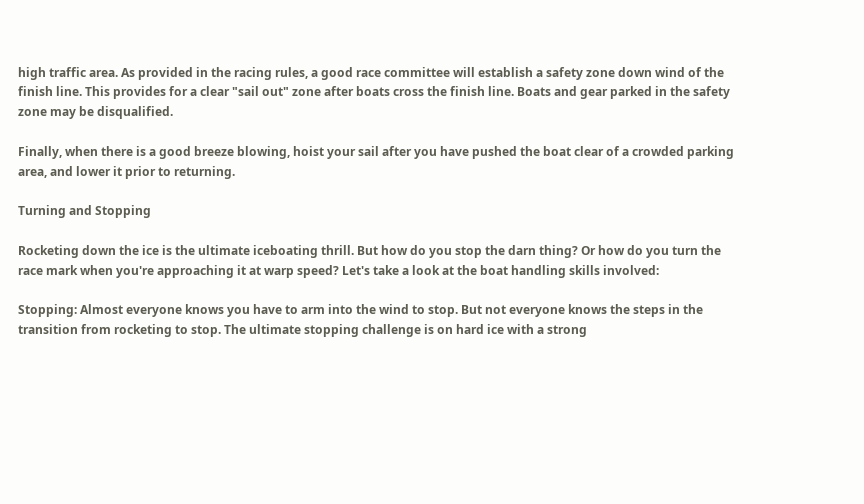high traffic area. As provided in the racing rules, a good race committee will establish a safety zone down wind of the finish line. This provides for a clear "sail out" zone after boats cross the finish line. Boats and gear parked in the safety zone may be disqualified.

Finally, when there is a good breeze blowing, hoist your sail after you have pushed the boat clear of a crowded parking area, and lower it prior to returning.

Turning and Stopping

Rocketing down the ice is the ultimate iceboating thrill. But how do you stop the darn thing? Or how do you turn the race mark when you're approaching it at warp speed? Let's take a look at the boat handling skills involved:

Stopping: Almost everyone knows you have to arm into the wind to stop. But not everyone knows the steps in the transition from rocketing to stop. The ultimate stopping challenge is on hard ice with a strong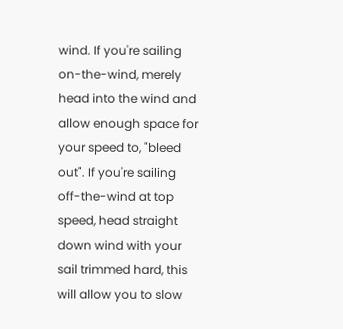wind. If you're sailing on-the-wind, merely head into the wind and allow enough space for your speed to, "bleed out". If you're sailing off-the-wind at top speed, head straight down wind with your sail trimmed hard, this will allow you to slow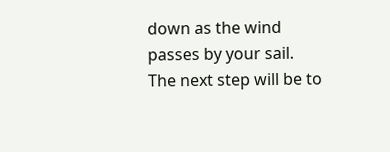down as the wind passes by your sail. The next step will be to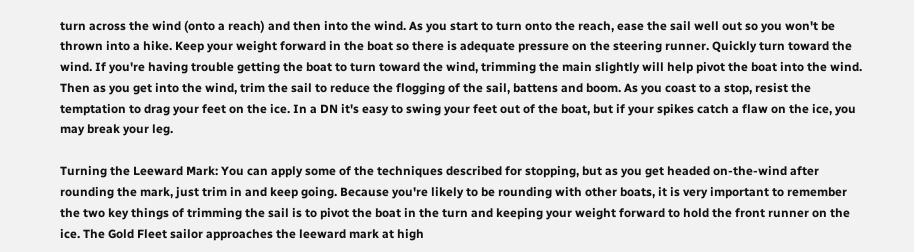turn across the wind (onto a reach) and then into the wind. As you start to turn onto the reach, ease the sail well out so you won't be thrown into a hike. Keep your weight forward in the boat so there is adequate pressure on the steering runner. Quickly turn toward the wind. If you're having trouble getting the boat to turn toward the wind, trimming the main slightly will help pivot the boat into the wind. Then as you get into the wind, trim the sail to reduce the flogging of the sail, battens and boom. As you coast to a stop, resist the temptation to drag your feet on the ice. In a DN it's easy to swing your feet out of the boat, but if your spikes catch a flaw on the ice, you may break your leg.

Turning the Leeward Mark: You can apply some of the techniques described for stopping, but as you get headed on-the-wind after rounding the mark, just trim in and keep going. Because you're likely to be rounding with other boats, it is very important to remember the two key things of trimming the sail is to pivot the boat in the turn and keeping your weight forward to hold the front runner on the ice. The Gold Fleet sailor approaches the leeward mark at high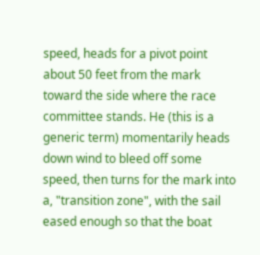speed, heads for a pivot point about 50 feet from the mark toward the side where the race committee stands. He (this is a generic term) momentarily heads down wind to bleed off some speed, then turns for the mark into a, "transition zone", with the sail eased enough so that the boat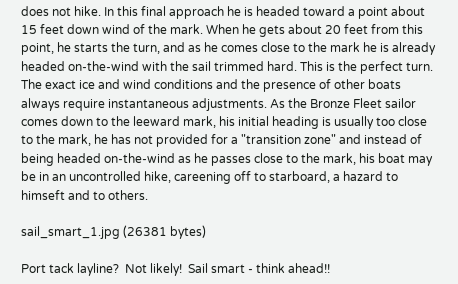does not hike. In this final approach he is headed toward a point about 15 feet down wind of the mark. When he gets about 20 feet from this point, he starts the turn, and as he comes close to the mark he is already headed on-the-wind with the sail trimmed hard. This is the perfect turn. The exact ice and wind conditions and the presence of other boats always require instantaneous adjustments. As the Bronze Fleet sailor comes down to the leeward mark, his initial heading is usually too close to the mark, he has not provided for a "transition zone" and instead of being headed on-the-wind as he passes close to the mark, his boat may be in an uncontrolled hike, careening off to starboard, a hazard to himseft and to others.

sail_smart_1.jpg (26381 bytes)

Port tack layline?  Not likely!  Sail smart - think ahead!!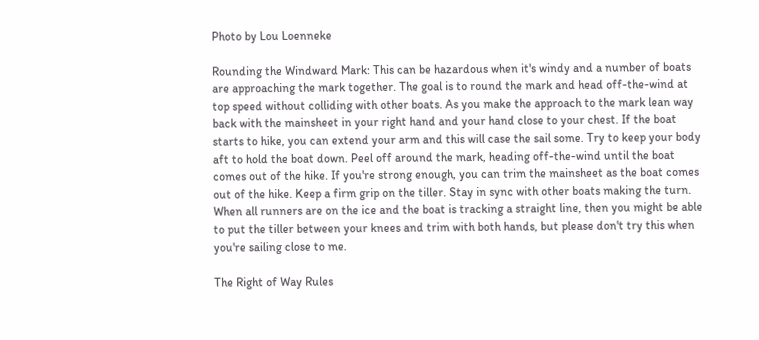Photo by Lou Loenneke

Rounding the Windward Mark: This can be hazardous when it's windy and a number of boats are approaching the mark together. The goal is to round the mark and head off-the-wind at top speed without colliding with other boats. As you make the approach to the mark lean way back with the mainsheet in your right hand and your hand close to your chest. If the boat starts to hike, you can extend your arm and this will case the sail some. Try to keep your body aft to hold the boat down. Peel off around the mark, heading off-the-wind until the boat comes out of the hike. If you're strong enough, you can trim the mainsheet as the boat comes out of the hike. Keep a firm grip on the tiller. Stay in sync with other boats making the turn. When all runners are on the ice and the boat is tracking a straight line, then you might be able to put the tiller between your knees and trim with both hands, but please don't try this when you're sailing close to me.

The Right of Way Rules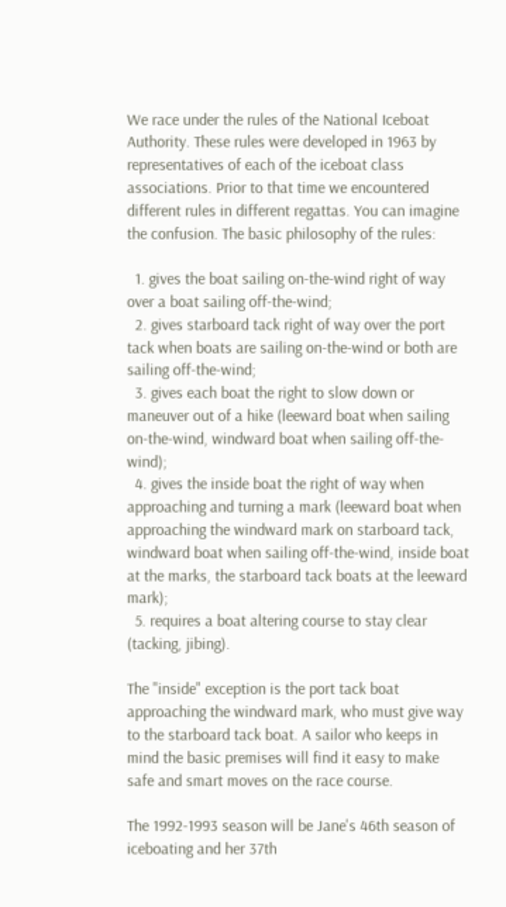We race under the rules of the National Iceboat Authority. These rules were developed in 1963 by representatives of each of the iceboat class associations. Prior to that time we encountered different rules in different regattas. You can imagine the confusion. The basic philosophy of the rules:

  1. gives the boat sailing on-the-wind right of way over a boat sailing off-the-wind;
  2. gives starboard tack right of way over the port tack when boats are sailing on-the-wind or both are sailing off-the-wind;
  3. gives each boat the right to slow down or maneuver out of a hike (leeward boat when sailing on-the-wind, windward boat when sailing off-the-wind);
  4. gives the inside boat the right of way when approaching and turning a mark (leeward boat when approaching the windward mark on starboard tack, windward boat when sailing off-the-wind, inside boat at the marks, the starboard tack boats at the leeward mark);
  5. requires a boat altering course to stay clear (tacking, jibing).

The "inside" exception is the port tack boat approaching the windward mark, who must give way to the starboard tack boat. A sailor who keeps in mind the basic premises will find it easy to make safe and smart moves on the race course.

The 1992-1993 season will be Jane's 46th season of iceboating and her 37th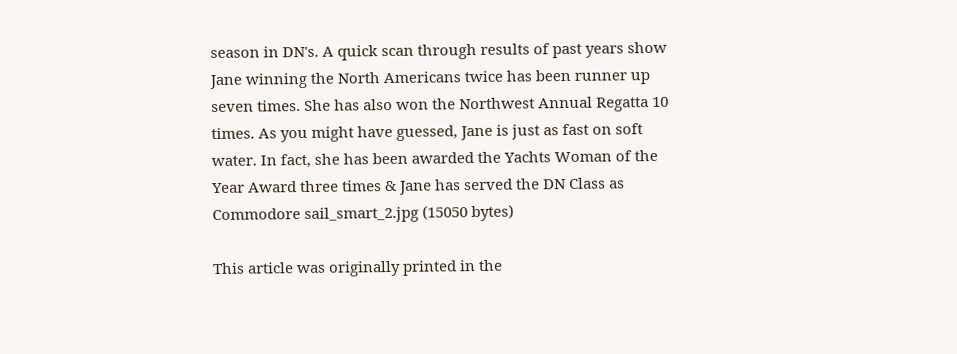season in DN's. A quick scan through results of past years show Jane winning the North Americans twice has been runner up seven times. She has also won the Northwest Annual Regatta 10 times. As you might have guessed, Jane is just as fast on soft water. In fact, she has been awarded the Yachts Woman of the Year Award three times & Jane has served the DN Class as Commodore sail_smart_2.jpg (15050 bytes)

This article was originally printed in the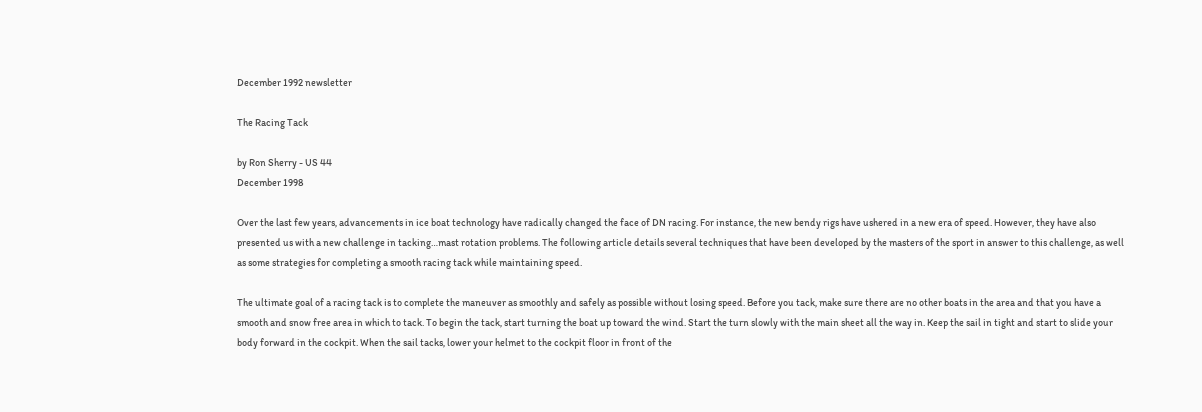December 1992 newsletter

The Racing Tack

by Ron Sherry - US 44
December 1998

Over the last few years, advancements in ice boat technology have radically changed the face of DN racing. For instance, the new bendy rigs have ushered in a new era of speed. However, they have also presented us with a new challenge in tacking…mast rotation problems. The following article details several techniques that have been developed by the masters of the sport in answer to this challenge, as well as some strategies for completing a smooth racing tack while maintaining speed.

The ultimate goal of a racing tack is to complete the maneuver as smoothly and safely as possible without losing speed. Before you tack, make sure there are no other boats in the area and that you have a smooth and snow free area in which to tack. To begin the tack, start turning the boat up toward the wind. Start the turn slowly with the main sheet all the way in. Keep the sail in tight and start to slide your body forward in the cockpit. When the sail tacks, lower your helmet to the cockpit floor in front of the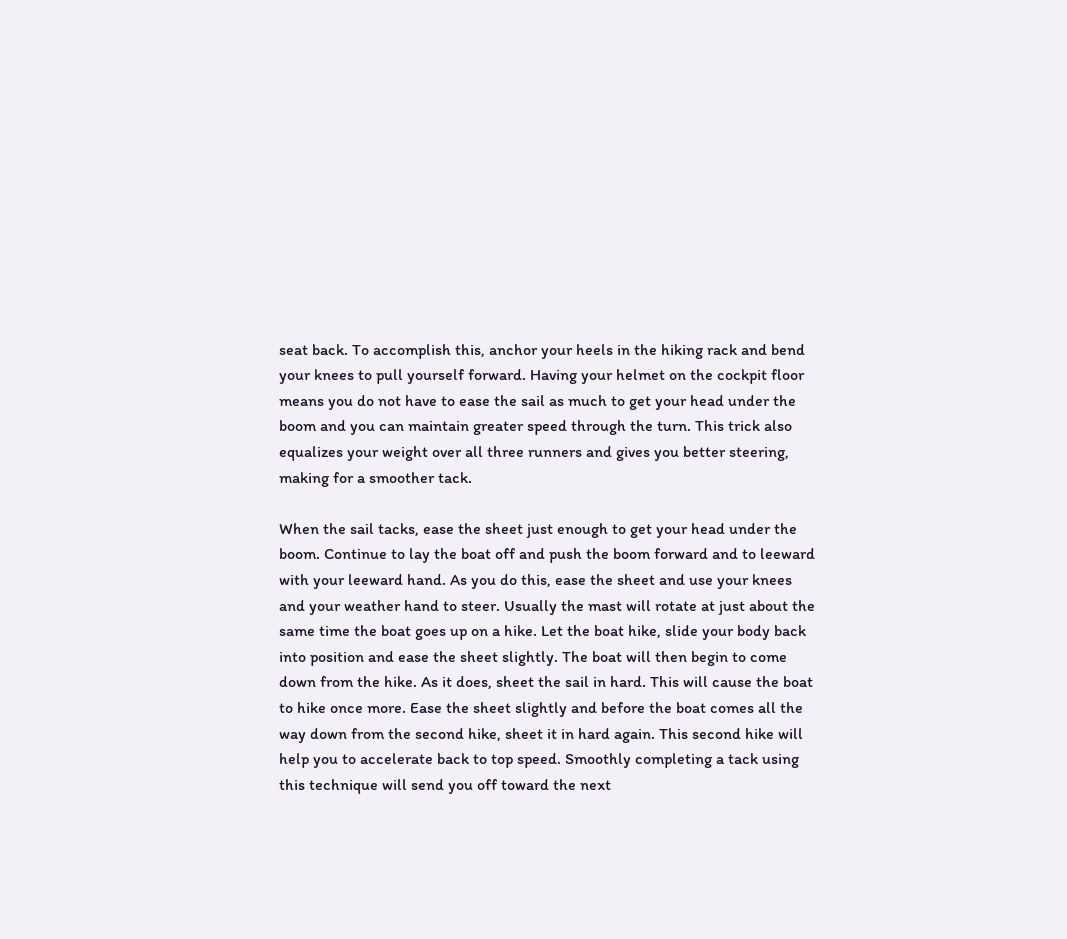seat back. To accomplish this, anchor your heels in the hiking rack and bend your knees to pull yourself forward. Having your helmet on the cockpit floor means you do not have to ease the sail as much to get your head under the boom and you can maintain greater speed through the turn. This trick also equalizes your weight over all three runners and gives you better steering, making for a smoother tack.

When the sail tacks, ease the sheet just enough to get your head under the boom. Continue to lay the boat off and push the boom forward and to leeward with your leeward hand. As you do this, ease the sheet and use your knees and your weather hand to steer. Usually the mast will rotate at just about the same time the boat goes up on a hike. Let the boat hike, slide your body back into position and ease the sheet slightly. The boat will then begin to come down from the hike. As it does, sheet the sail in hard. This will cause the boat to hike once more. Ease the sheet slightly and before the boat comes all the way down from the second hike, sheet it in hard again. This second hike will help you to accelerate back to top speed. Smoothly completing a tack using this technique will send you off toward the next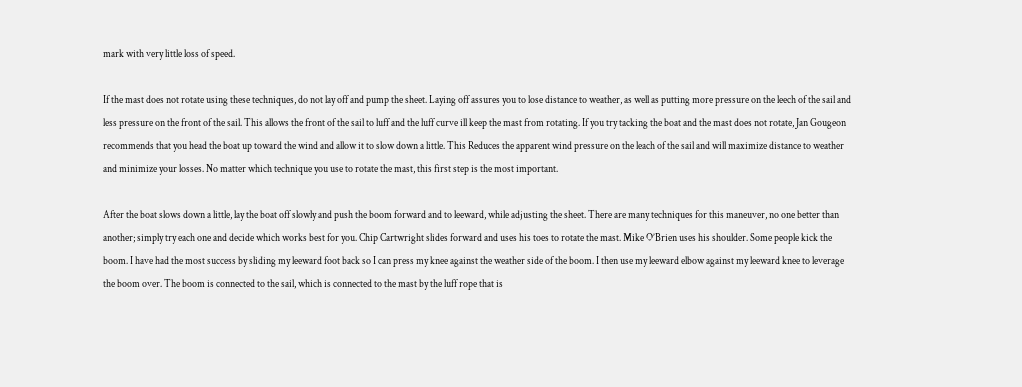mark with very little loss of speed.

If the mast does not rotate using these techniques, do not lay off and pump the sheet. Laying off assures you to lose distance to weather, as well as putting more pressure on the leech of the sail and less pressure on the front of the sail. This allows the front of the sail to luff and the luff curve ill keep the mast from rotating. If you try tacking the boat and the mast does not rotate, Jan Gougeon recommends that you head the boat up toward the wind and allow it to slow down a little. This Reduces the apparent wind pressure on the leach of the sail and will maximize distance to weather and minimize your losses. No matter which technique you use to rotate the mast, this first step is the most important.

After the boat slows down a little, lay the boat off slowly and push the boom forward and to leeward, while adjusting the sheet. There are many techniques for this maneuver, no one better than another; simply try each one and decide which works best for you. Chip Cartwright slides forward and uses his toes to rotate the mast. Mike O’Brien uses his shoulder. Some people kick the boom. I have had the most success by sliding my leeward foot back so I can press my knee against the weather side of the boom. I then use my leeward elbow against my leeward knee to leverage the boom over. The boom is connected to the sail, which is connected to the mast by the luff rope that is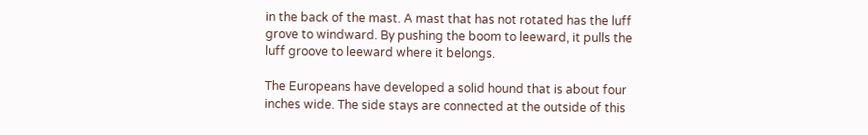in the back of the mast. A mast that has not rotated has the luff grove to windward. By pushing the boom to leeward, it pulls the luff groove to leeward where it belongs.

The Europeans have developed a solid hound that is about four inches wide. The side stays are connected at the outside of this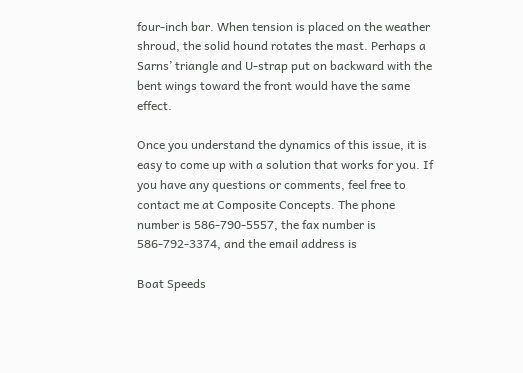four-inch bar. When tension is placed on the weather shroud, the solid hound rotates the mast. Perhaps a Sarns’ triangle and U-strap put on backward with the bent wings toward the front would have the same effect.

Once you understand the dynamics of this issue, it is easy to come up with a solution that works for you. If you have any questions or comments, feel free to contact me at Composite Concepts. The phone number is 586-790-5557, the fax number is 586-792-3374, and the email address is

Boat Speeds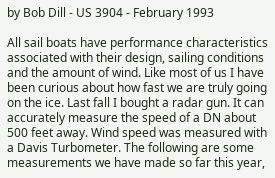by Bob Dill - US 3904 - February 1993

All sail boats have performance characteristics associated with their design, sailing conditions and the amount of wind. Like most of us I have been curious about how fast we are truly going on the ice. Last fall I bought a radar gun. It can accurately measure the speed of a DN about 500 feet away. Wind speed was measured with a Davis Turbometer. The following are some measurements we have made so far this year,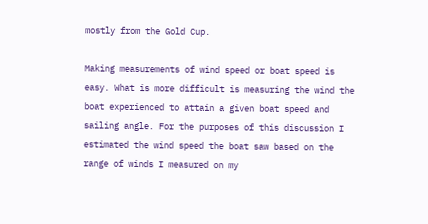mostly from the Gold Cup.

Making measurements of wind speed or boat speed is easy. What is more difficult is measuring the wind the boat experienced to attain a given boat speed and sailing angle. For the purposes of this discussion I estimated the wind speed the boat saw based on the range of winds I measured on my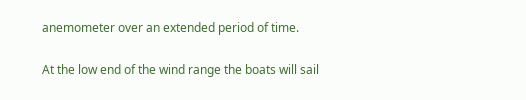anemometer over an extended period of time.

At the low end of the wind range the boats will sail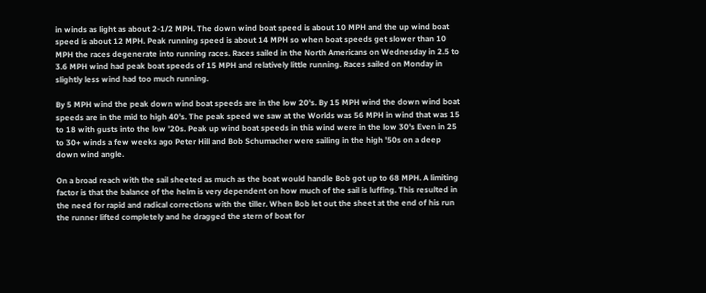in winds as light as about 2-1/2 MPH. The down wind boat speed is about 10 MPH and the up wind boat speed is about 12 MPH. Peak running speed is about 14 MPH so when boat speeds get slower than 10 MPH the races degenerate into running races. Races sailed in the North Americans on Wednesday in 2.5 to 3.6 MPH wind had peak boat speeds of 15 MPH and relatively little running. Races sailed on Monday in slightly less wind had too much running.

By 5 MPH wind the peak down wind boat speeds are in the low 20's. By 15 MPH wind the down wind boat speeds are in the mid to high 40's. The peak speed we saw at the Worlds was 56 MPH in wind that was 15 to 18 with gusts into the low '20s. Peak up wind boat speeds in this wind were in the low 30's Even in 25 to 30+ winds a few weeks ago Peter Hill and Bob Schumacher were sailing in the high '50s on a deep down wind angle.

On a broad reach with the sail sheeted as much as the boat would handle Bob got up to 68 MPH. A limiting factor is that the balance of the helm is very dependent on how much of the sail is luffing. This resulted in the need for rapid and radical corrections with the tiller. When Bob let out the sheet at the end of his run the runner lifted completely and he dragged the stern of boat for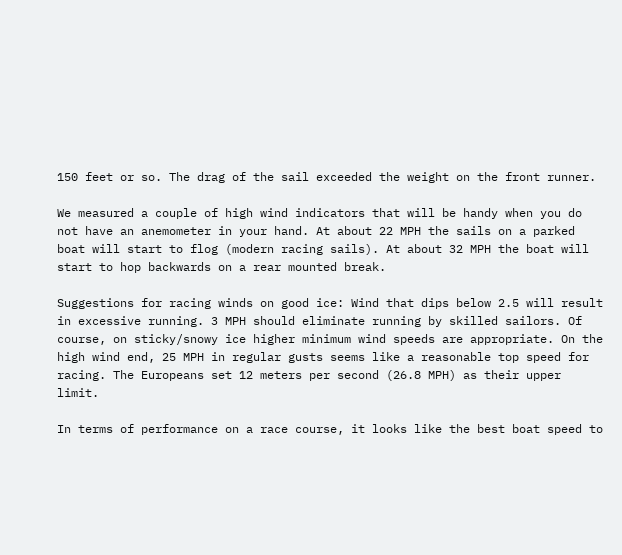150 feet or so. The drag of the sail exceeded the weight on the front runner.

We measured a couple of high wind indicators that will be handy when you do not have an anemometer in your hand. At about 22 MPH the sails on a parked boat will start to flog (modern racing sails). At about 32 MPH the boat will start to hop backwards on a rear mounted break.

Suggestions for racing winds on good ice: Wind that dips below 2.5 will result in excessive running. 3 MPH should eliminate running by skilled sailors. Of course, on sticky/snowy ice higher minimum wind speeds are appropriate. On the high wind end, 25 MPH in regular gusts seems like a reasonable top speed for racing. The Europeans set 12 meters per second (26.8 MPH) as their upper limit.

In terms of performance on a race course, it looks like the best boat speed to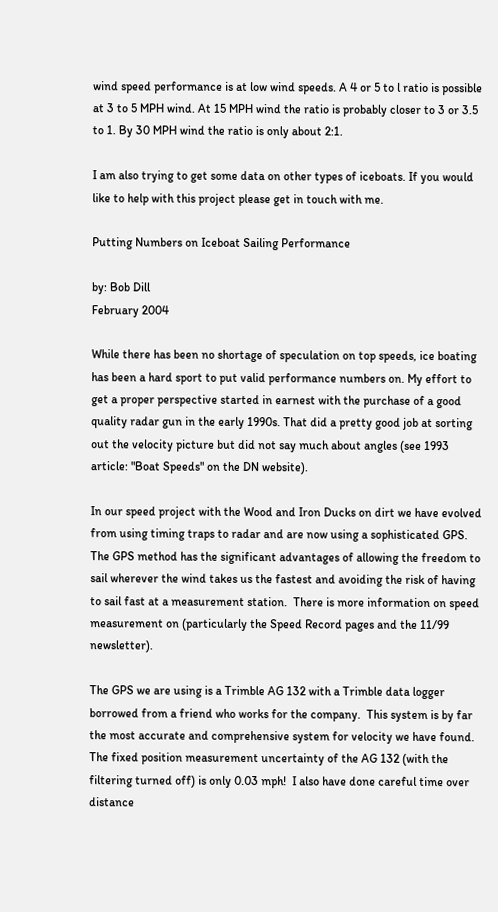wind speed performance is at low wind speeds. A 4 or 5 to l ratio is possible at 3 to 5 MPH wind. At 15 MPH wind the ratio is probably closer to 3 or 3.5 to 1. By 30 MPH wind the ratio is only about 2:1.

I am also trying to get some data on other types of iceboats. If you would like to help with this project please get in touch with me.

Putting Numbers on Iceboat Sailing Performance

by: Bob Dill
February 2004

While there has been no shortage of speculation on top speeds, ice boating has been a hard sport to put valid performance numbers on. My effort to get a proper perspective started in earnest with the purchase of a good quality radar gun in the early 1990s. That did a pretty good job at sorting out the velocity picture but did not say much about angles (see 1993 article: "Boat Speeds" on the DN website).

In our speed project with the Wood and Iron Ducks on dirt we have evolved from using timing traps to radar and are now using a sophisticated GPS.  The GPS method has the significant advantages of allowing the freedom to sail wherever the wind takes us the fastest and avoiding the risk of having to sail fast at a measurement station.  There is more information on speed measurement on (particularly the Speed Record pages and the 11/99 newsletter).

The GPS we are using is a Trimble AG 132 with a Trimble data logger borrowed from a friend who works for the company.  This system is by far the most accurate and comprehensive system for velocity we have found.  The fixed position measurement uncertainty of the AG 132 (with the filtering turned off) is only 0.03 mph!  I also have done careful time over distance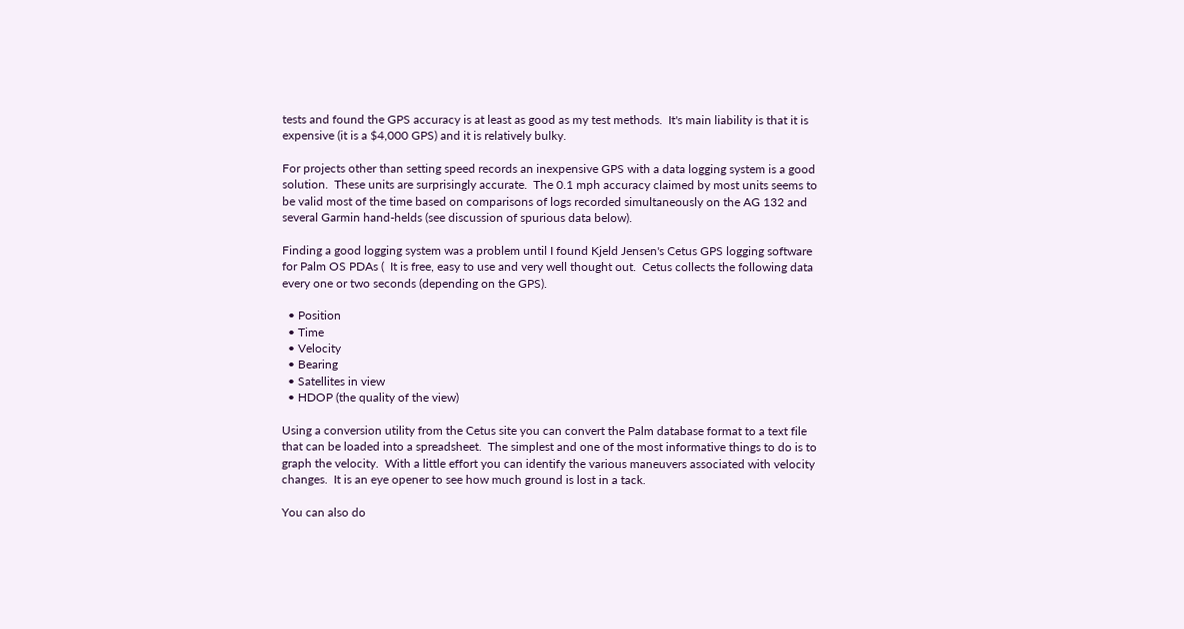tests and found the GPS accuracy is at least as good as my test methods.  It's main liability is that it is expensive (it is a $4,000 GPS) and it is relatively bulky.

For projects other than setting speed records an inexpensive GPS with a data logging system is a good solution.  These units are surprisingly accurate.  The 0.1 mph accuracy claimed by most units seems to be valid most of the time based on comparisons of logs recorded simultaneously on the AG 132 and several Garmin hand-helds (see discussion of spurious data below).

Finding a good logging system was a problem until I found Kjeld Jensen's Cetus GPS logging software for Palm OS PDAs (  It is free, easy to use and very well thought out.  Cetus collects the following data every one or two seconds (depending on the GPS).

  • Position
  • Time
  • Velocity
  • Bearing
  • Satellites in view
  • HDOP (the quality of the view)

Using a conversion utility from the Cetus site you can convert the Palm database format to a text file that can be loaded into a spreadsheet.  The simplest and one of the most informative things to do is to graph the velocity.  With a little effort you can identify the various maneuvers associated with velocity changes.  It is an eye opener to see how much ground is lost in a tack.

You can also do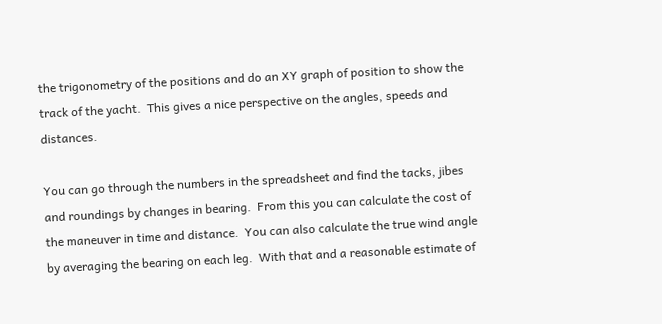the trigonometry of the positions and do an XY graph of position to show the track of the yacht.  This gives a nice perspective on the angles, speeds and distances.

You can go through the numbers in the spreadsheet and find the tacks, jibes and roundings by changes in bearing.  From this you can calculate the cost of the maneuver in time and distance.  You can also calculate the true wind angle by averaging the bearing on each leg.  With that and a reasonable estimate of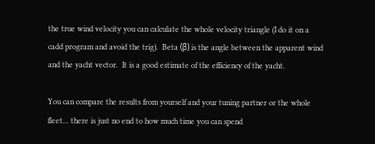the true wind velocity you can calculate the whole velocity triangle (I do it on a cadd program and avoid the trig).  Beta (β) is the angle between the apparent wind and the yacht vector.  It is a good estimate of the efficiency of the yacht.

You can compare the results from yourself and your tuning partner or the whole fleet... there is just no end to how much time you can spend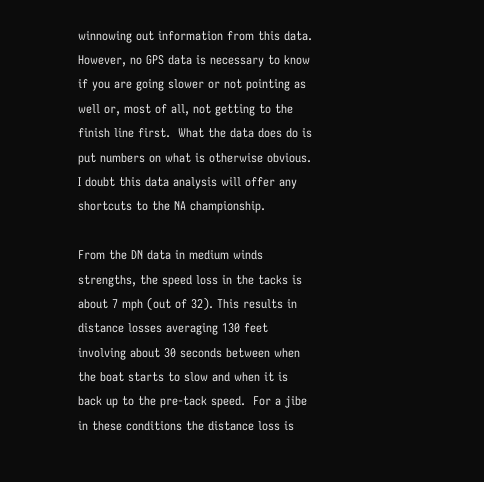winnowing out information from this data.  However, no GPS data is necessary to know if you are going slower or not pointing as well or, most of all, not getting to the finish line first.  What the data does do is put numbers on what is otherwise obvious.  I doubt this data analysis will offer any shortcuts to the NA championship.

From the DN data in medium winds strengths, the speed loss in the tacks is about 7 mph (out of 32). This results in distance losses averaging 130 feet involving about 30 seconds between when the boat starts to slow and when it is back up to the pre-tack speed.  For a jibe in these conditions the distance loss is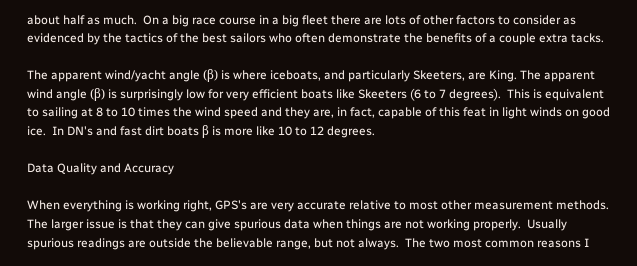about half as much.  On a big race course in a big fleet there are lots of other factors to consider as evidenced by the tactics of the best sailors who often demonstrate the benefits of a couple extra tacks.

The apparent wind/yacht angle (β) is where iceboats, and particularly Skeeters, are King. The apparent wind angle (β) is surprisingly low for very efficient boats like Skeeters (6 to 7 degrees).  This is equivalent to sailing at 8 to 10 times the wind speed and they are, in fact, capable of this feat in light winds on good ice.  In DN's and fast dirt boats β is more like 10 to 12 degrees.

Data Quality and Accuracy

When everything is working right, GPS's are very accurate relative to most other measurement methods.  The larger issue is that they can give spurious data when things are not working properly.  Usually spurious readings are outside the believable range, but not always.  The two most common reasons I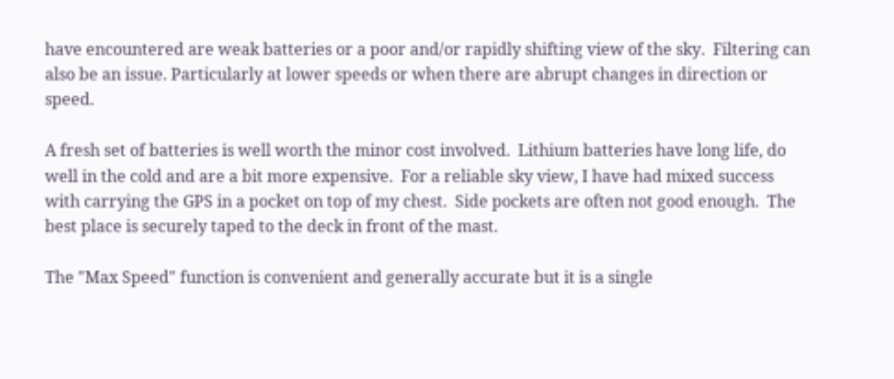have encountered are weak batteries or a poor and/or rapidly shifting view of the sky.  Filtering can also be an issue. Particularly at lower speeds or when there are abrupt changes in direction or speed.

A fresh set of batteries is well worth the minor cost involved.  Lithium batteries have long life, do well in the cold and are a bit more expensive.  For a reliable sky view, I have had mixed success with carrying the GPS in a pocket on top of my chest.  Side pockets are often not good enough.  The best place is securely taped to the deck in front of the mast.

The "Max Speed" function is convenient and generally accurate but it is a single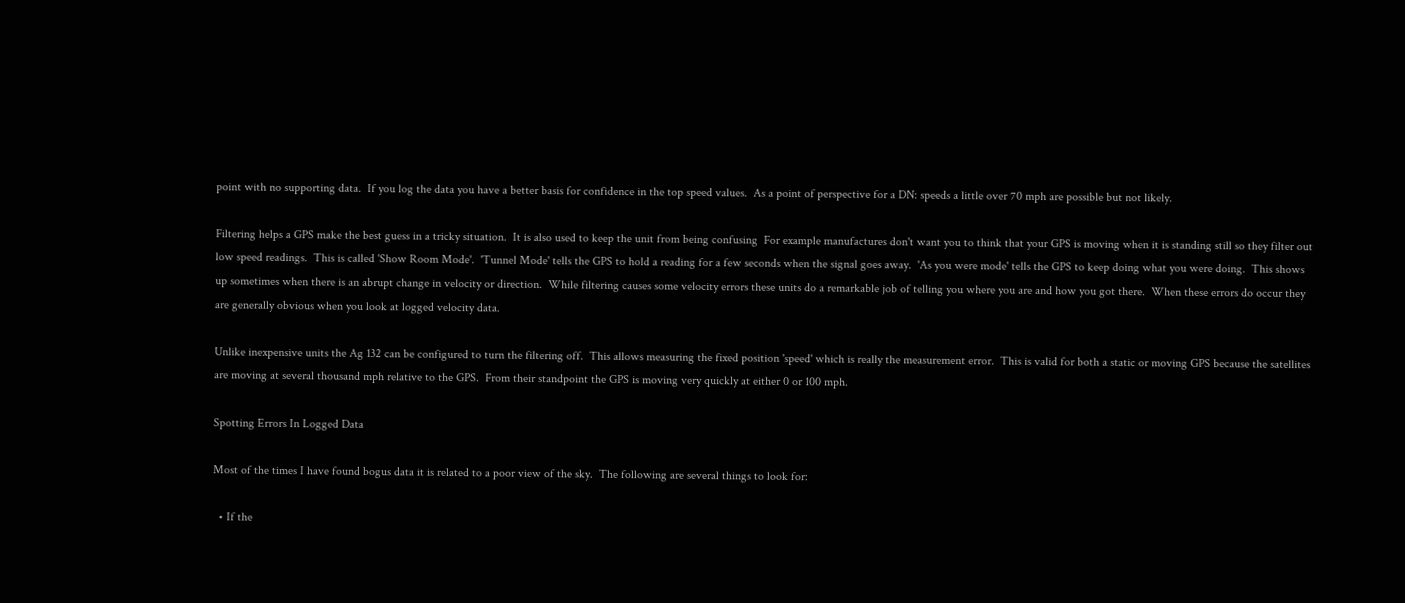point with no supporting data.  If you log the data you have a better basis for confidence in the top speed values.  As a point of perspective for a DN: speeds a little over 70 mph are possible but not likely.

Filtering helps a GPS make the best guess in a tricky situation.  It is also used to keep the unit from being confusing  For example manufactures don't want you to think that your GPS is moving when it is standing still so they filter out low speed readings.  This is called 'Show Room Mode'.  'Tunnel Mode' tells the GPS to hold a reading for a few seconds when the signal goes away.  'As you were mode' tells the GPS to keep doing what you were doing.  This shows up sometimes when there is an abrupt change in velocity or direction.  While filtering causes some velocity errors these units do a remarkable job of telling you where you are and how you got there.  When these errors do occur they are generally obvious when you look at logged velocity data.

Unlike inexpensive units the Ag 132 can be configured to turn the filtering off.  This allows measuring the fixed position 'speed' which is really the measurement error.  This is valid for both a static or moving GPS because the satellites are moving at several thousand mph relative to the GPS.  From their standpoint the GPS is moving very quickly at either 0 or 100 mph.

Spotting Errors In Logged Data

Most of the times I have found bogus data it is related to a poor view of the sky.  The following are several things to look for:

  • If the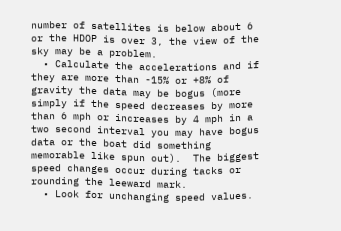number of satellites is below about 6 or the HDOP is over 3, the view of the sky may be a problem.
  • Calculate the accelerations and if they are more than -15% or +8% of gravity the data may be bogus (more simply if the speed decreases by more than 6 mph or increases by 4 mph in a two second interval you may have bogus data or the boat did something memorable like spun out).  The biggest speed changes occur during tacks or rounding the leeward mark.
  • Look for unchanging speed values.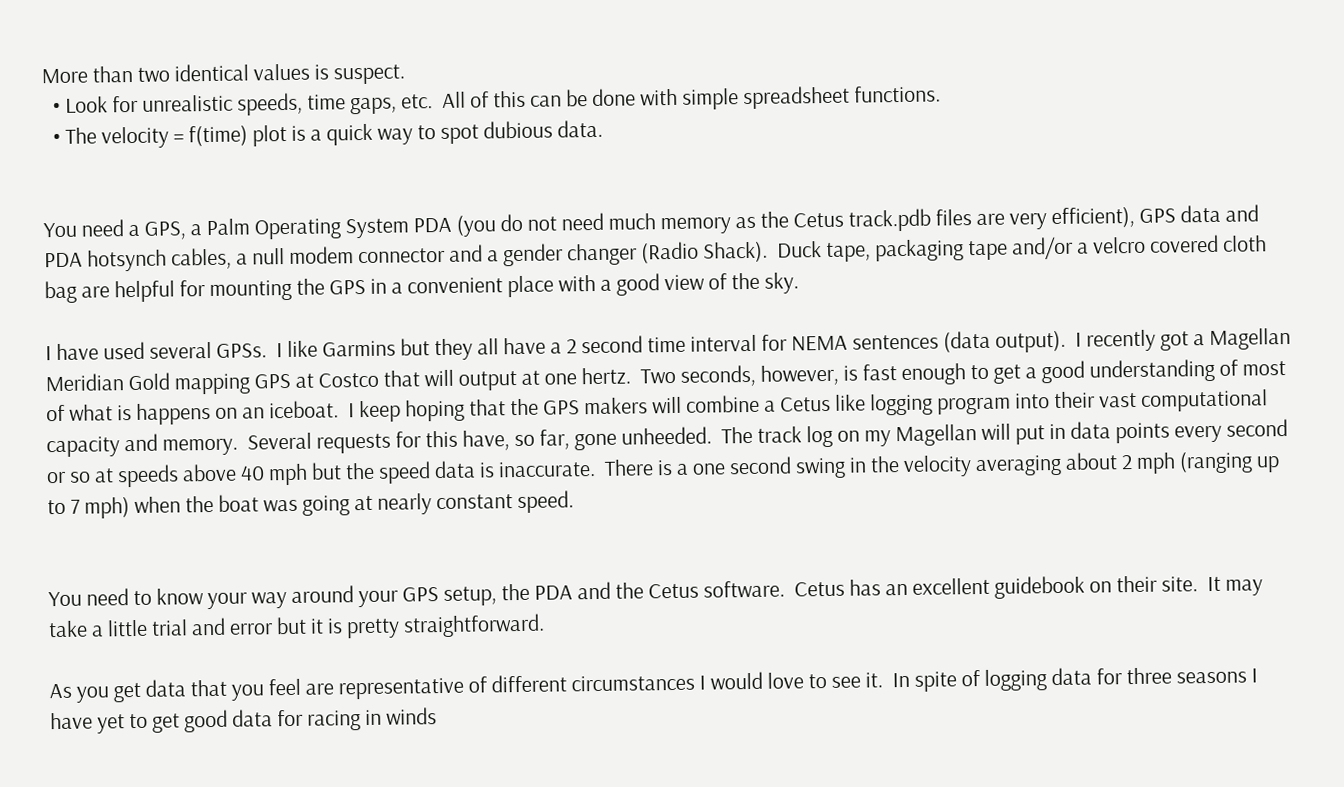More than two identical values is suspect.
  • Look for unrealistic speeds, time gaps, etc.  All of this can be done with simple spreadsheet functions.
  • The velocity = f(time) plot is a quick way to spot dubious data.


You need a GPS, a Palm Operating System PDA (you do not need much memory as the Cetus track.pdb files are very efficient), GPS data and PDA hotsynch cables, a null modem connector and a gender changer (Radio Shack).  Duck tape, packaging tape and/or a velcro covered cloth bag are helpful for mounting the GPS in a convenient place with a good view of the sky.

I have used several GPSs.  I like Garmins but they all have a 2 second time interval for NEMA sentences (data output).  I recently got a Magellan Meridian Gold mapping GPS at Costco that will output at one hertz.  Two seconds, however, is fast enough to get a good understanding of most of what is happens on an iceboat.  I keep hoping that the GPS makers will combine a Cetus like logging program into their vast computational capacity and memory.  Several requests for this have, so far, gone unheeded.  The track log on my Magellan will put in data points every second or so at speeds above 40 mph but the speed data is inaccurate.  There is a one second swing in the velocity averaging about 2 mph (ranging up to 7 mph) when the boat was going at nearly constant speed.


You need to know your way around your GPS setup, the PDA and the Cetus software.  Cetus has an excellent guidebook on their site.  It may take a little trial and error but it is pretty straightforward.

As you get data that you feel are representative of different circumstances I would love to see it.  In spite of logging data for three seasons I have yet to get good data for racing in winds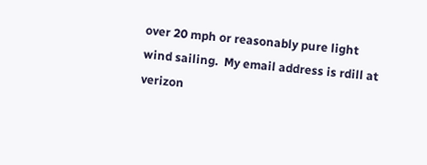over 20 mph or reasonably pure light wind sailing.  My email address is rdill at verizon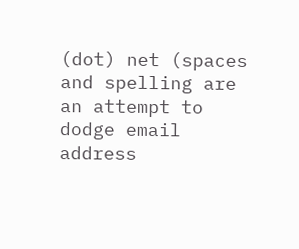(dot) net (spaces and spelling are an attempt to dodge email address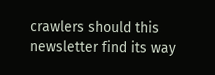crawlers should this newsletter find its way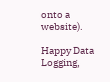onto a website).

Happy Data Logging,